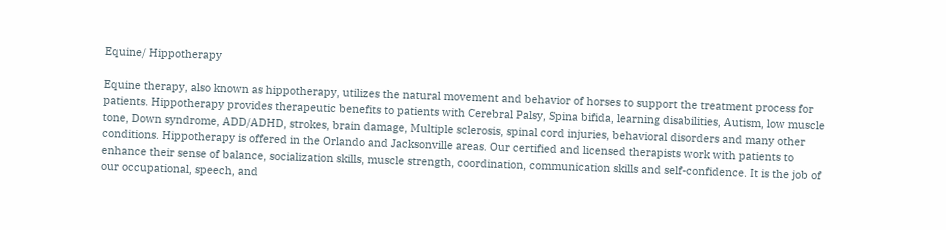Equine/ Hippotherapy

Equine therapy, also known as hippotherapy, utilizes the natural movement and behavior of horses to support the treatment process for patients. Hippotherapy provides therapeutic benefits to patients with Cerebral Palsy, Spina bifida, learning disabilities, Autism, low muscle tone, Down syndrome, ADD/ADHD, strokes, brain damage, Multiple sclerosis, spinal cord injuries, behavioral disorders and many other conditions. Hippotherapy is offered in the Orlando and Jacksonville areas. Our certified and licensed therapists work with patients to enhance their sense of balance, socialization skills, muscle strength, coordination, communication skills and self-confidence. It is the job of our occupational, speech, and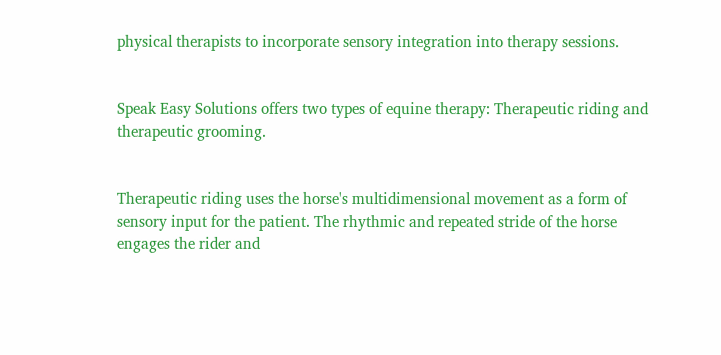physical therapists to incorporate sensory integration into therapy sessions.


Speak Easy Solutions offers two types of equine therapy: Therapeutic riding and therapeutic grooming.


Therapeutic riding uses the horse's multidimensional movement as a form of sensory input for the patient. The rhythmic and repeated stride of the horse engages the rider and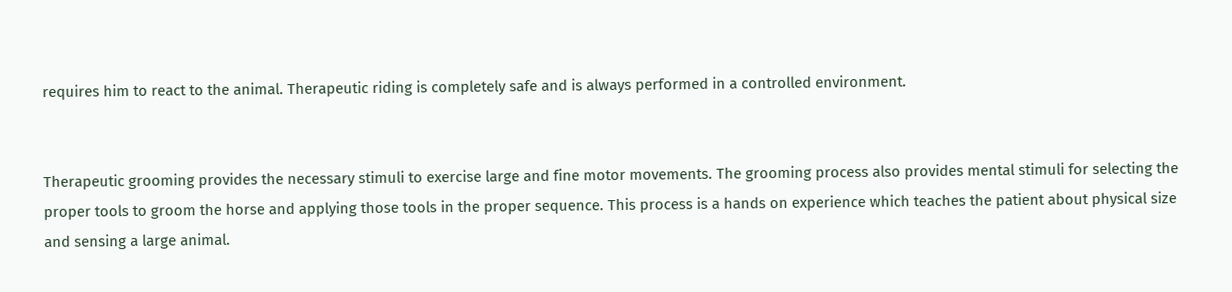requires him to react to the animal. Therapeutic riding is completely safe and is always performed in a controlled environment.


Therapeutic grooming provides the necessary stimuli to exercise large and fine motor movements. The grooming process also provides mental stimuli for selecting the proper tools to groom the horse and applying those tools in the proper sequence. This process is a hands on experience which teaches the patient about physical size and sensing a large animal.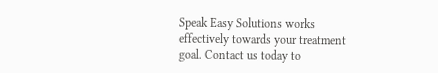Speak Easy Solutions works effectively towards your treatment goal. Contact us today to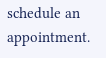schedule an appointment.